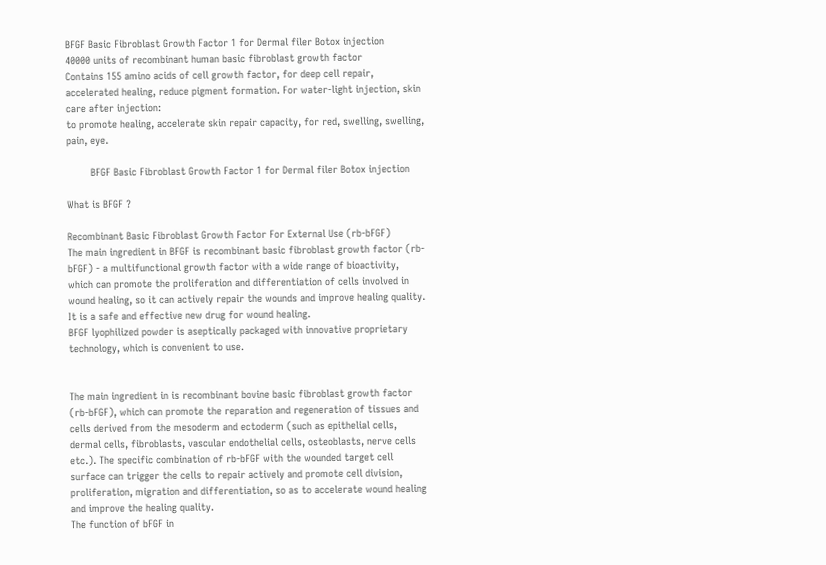BFGF Basic Fibroblast Growth Factor 1 for Dermal filer Botox injection
40000 units of recombinant human basic fibroblast growth factor
Contains 155 amino acids of cell growth factor, for deep cell repair, accelerated healing, reduce pigment formation. For water-light injection, skin care after injection:
to promote healing, accelerate skin repair capacity, for red, swelling, swelling, pain, eye.

        BFGF Basic Fibroblast Growth Factor 1 for Dermal filer Botox injection

What is BFGF ?

Recombinant Basic Fibroblast Growth Factor For External Use (rb-bFGF)
The main ingredient in BFGF is recombinant basic fibroblast growth factor (rb-bFGF) - a multifunctional growth factor with a wide range of bioactivity, which can promote the proliferation and differentiation of cells involved in wound healing, so it can actively repair the wounds and improve healing quality. It is a safe and effective new drug for wound healing.
BFGF lyophilized powder is aseptically packaged with innovative proprietary technology, which is convenient to use.


The main ingredient in is recombinant bovine basic fibroblast growth factor (rb-bFGF), which can promote the reparation and regeneration of tissues and cells derived from the mesoderm and ectoderm (such as epithelial cells, dermal cells, fibroblasts, vascular endothelial cells, osteoblasts, nerve cells etc.). The specific combination of rb-bFGF with the wounded target cell surface can trigger the cells to repair actively and promote cell division, proliferation, migration and differentiation, so as to accelerate wound healing and improve the healing quality.
The function of bFGF in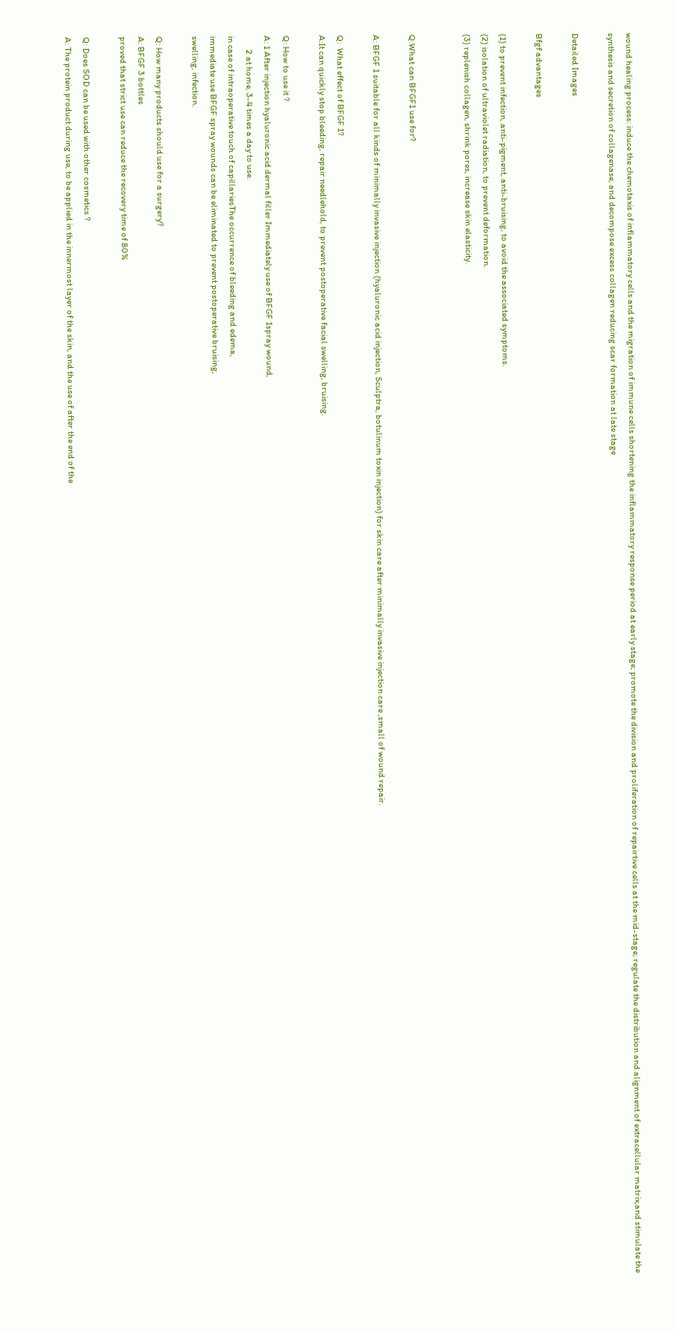wound healing process: induce the chemotaxis of inflammatory cells and the migration of immune cells shortening the inflammatory response period at early stage; promote the division and proliferation of repairtive cells at the mid-stage; regulate the distribution and alignment of extracellular matrix,and stimulate the synthesis and secretion of collagenase, and decompose excess collagen reducing scar formation at late stage

Detailed Images

Bfgf advantages

(1) to prevent infection, anti-pigment, anti-bruising, to avoid the associated symptoms.
(2) isolation of ultraviolet radiation, to prevent deformation.
(3) replenish collagen, shrink pores, increase skin elasticity.


Q:What can BFGF1 use for?

A: BFGF 1 suitable for all kinds of minimally invasive injection (hyaluronic acid injection, Sculptra, botulinum toxin injection) for skin care after minimally invasive injection care ,small of wound repair.

Q:  What effect of BFGF 1?
A:It can quickly stop bleeding, repair needlehold, to prevent postoperative facial swelling, bruising.

Q: How to use it ?
A: 1 After injection hyaluronic acid dermal filler Immediately use of BFGF 1spray wound,
       2 at home, 3-4 times a day to use.
in case of intraoperative touch of capillariesThe occurrence of bleeding and edema,
immediate use BFGF spray wounds can be eliminated to prevent postoperative bruising,
swelling, infection.

Q: How many products should use for a surgery?
A: BFGF 3 bottles
proved that strict use can reduce the recovery time of 80%

Q: Does SOD can be used with other cosmetics ?
A: The protein product during use, to be applied in the innermost layer of the skin, and the use of after the end of the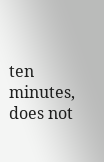ten minutes, does not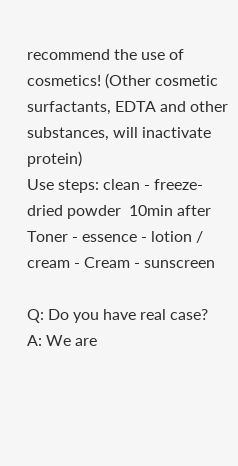recommend the use of cosmetics! (Other cosmetic surfactants, EDTA and other substances, will inactivate protein)
Use steps: clean - freeze-dried powder  10min after Toner - essence - lotion / cream - Cream - sunscreen

Q: Do you have real case?
A: We are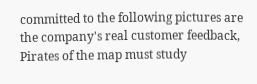committed to the following pictures are the company's real customer feedback, Pirates of the map must study